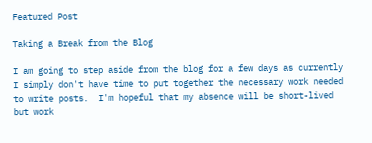Featured Post

Taking a Break from the Blog

I am going to step aside from the blog for a few days as currently I simply don't have time to put together the necessary work needed to write posts.  I'm hopeful that my absence will be short-lived but work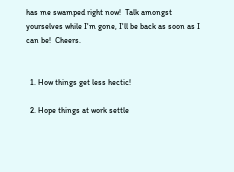has me swamped right now!  Talk amongst yourselves while I'm gone, I'll be back as soon as I can be!  Cheers.


  1. How things get less hectic!

  2. Hope things at work settle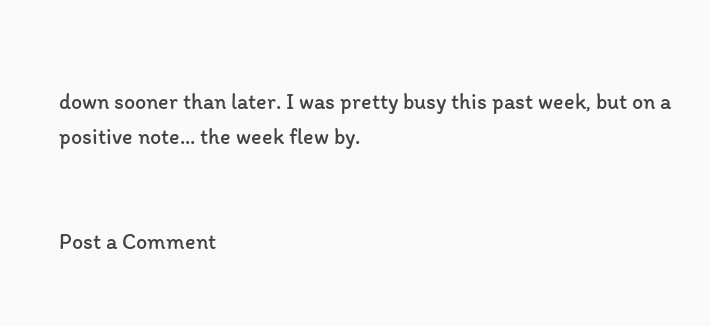down sooner than later. I was pretty busy this past week, but on a positive note... the week flew by.


Post a Comment